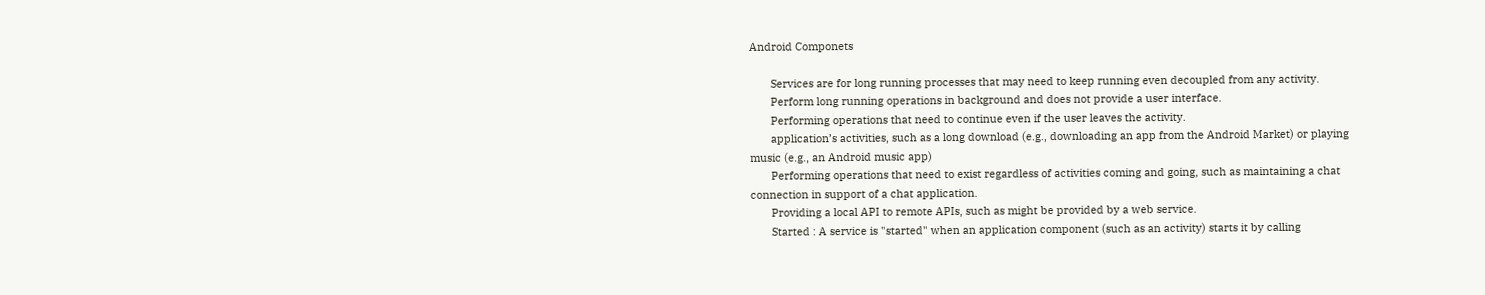Android Componets

       Services are for long running processes that may need to keep running even decoupled from any activity.
       Perform long running operations in background and does not provide a user interface.
       Performing operations that need to continue even if the user leaves the activity.
       application’s activities, such as a long download (e.g., downloading an app from the Android Market) or playing music (e.g., an Android music app)
       Performing operations that need to exist regardless of activities coming and going, such as maintaining a chat connection in support of a chat application.
       Providing a local API to remote APIs, such as might be provided by a web service.
       Started : A service is "started" when an application component (such as an activity) starts it by calling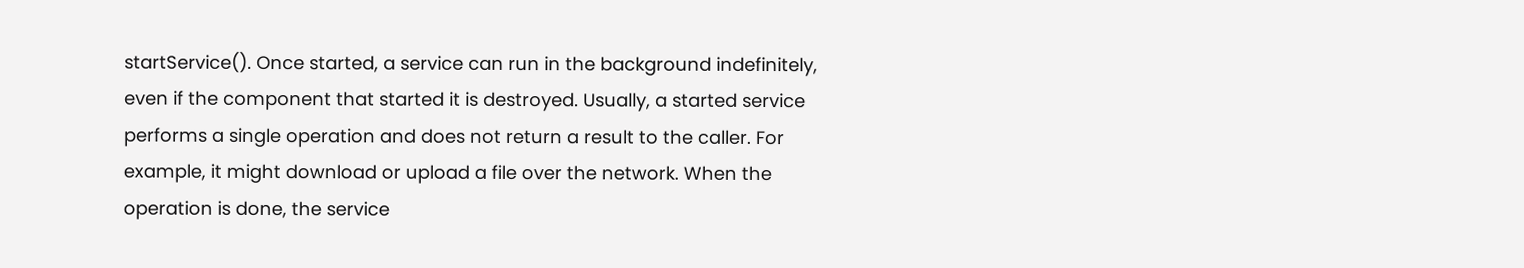startService(). Once started, a service can run in the background indefinitely, even if the component that started it is destroyed. Usually, a started service performs a single operation and does not return a result to the caller. For example, it might download or upload a file over the network. When the operation is done, the service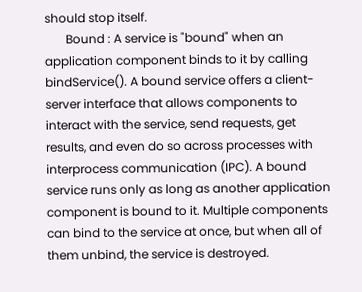should stop itself.
       Bound : A service is "bound" when an application component binds to it by calling bindService(). A bound service offers a client-server interface that allows components to interact with the service, send requests, get results, and even do so across processes with interprocess communication (IPC). A bound service runs only as long as another application component is bound to it. Multiple components can bind to the service at once, but when all of them unbind, the service is destroyed.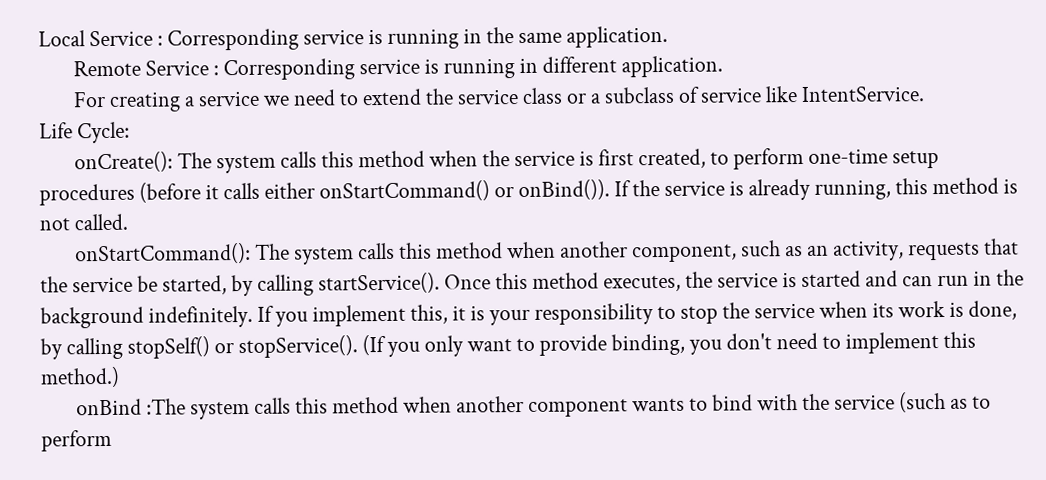Local Service : Corresponding service is running in the same application.
       Remote Service : Corresponding service is running in different application.
       For creating a service we need to extend the service class or a subclass of service like IntentService.
Life Cycle:
       onCreate(): The system calls this method when the service is first created, to perform one-time setup procedures (before it calls either onStartCommand() or onBind()). If the service is already running, this method is not called.
       onStartCommand(): The system calls this method when another component, such as an activity, requests that the service be started, by calling startService(). Once this method executes, the service is started and can run in the background indefinitely. If you implement this, it is your responsibility to stop the service when its work is done, by calling stopSelf() or stopService(). (If you only want to provide binding, you don't need to implement this method.)
       onBind :The system calls this method when another component wants to bind with the service (such as to perform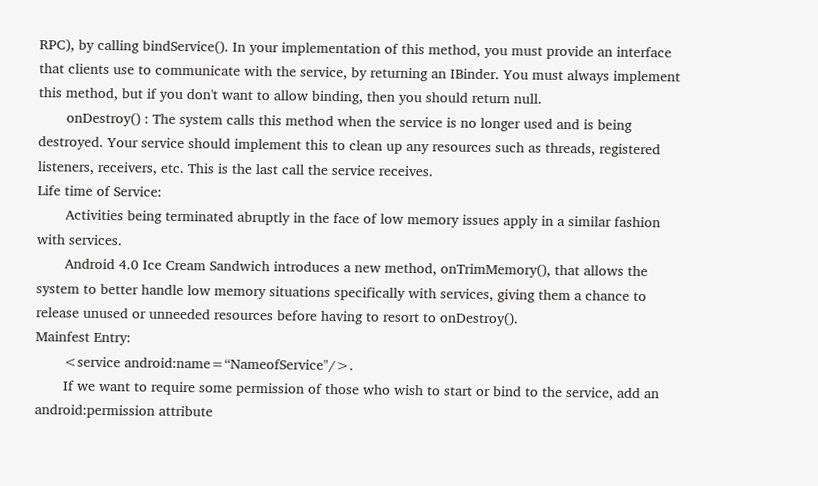RPC), by calling bindService(). In your implementation of this method, you must provide an interface that clients use to communicate with the service, by returning an IBinder. You must always implement this method, but if you don't want to allow binding, then you should return null.
       onDestroy() : The system calls this method when the service is no longer used and is being destroyed. Your service should implement this to clean up any resources such as threads, registered listeners, receivers, etc. This is the last call the service receives.
Life time of Service:
       Activities being terminated abruptly in the face of low memory issues apply in a similar fashion with services.
       Android 4.0 Ice Cream Sandwich introduces a new method, onTrimMemory(), that allows the system to better handle low memory situations specifically with services, giving them a chance to release unused or unneeded resources before having to resort to onDestroy().
Mainfest Entry:
       <service android:name=“NameofService"/>.
       If we want to require some permission of those who wish to start or bind to the service, add an android:permission attribute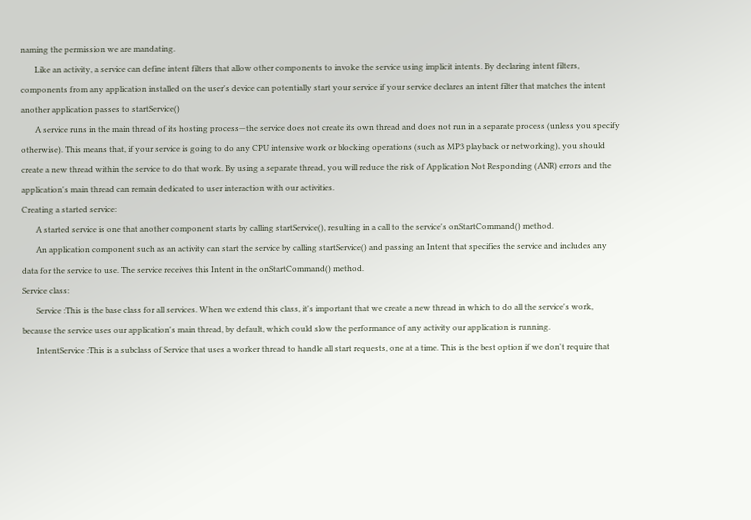naming the permission we are mandating.
       Like an activity, a service can define intent filters that allow other components to invoke the service using implicit intents. By declaring intent filters, components from any application installed on the user's device can potentially start your service if your service declares an intent filter that matches the intent another application passes to startService()
       A service runs in the main thread of its hosting process—the service does not create its own thread and does not run in a separate process (unless you specify otherwise). This means that, if your service is going to do any CPU intensive work or blocking operations (such as MP3 playback or networking), you should create a new thread within the service to do that work. By using a separate thread, you will reduce the risk of Application Not Responding (ANR) errors and the application's main thread can remain dedicated to user interaction with our activities.
Creating a started service:
       A started service is one that another component starts by calling startService(), resulting in a call to the service's onStartCommand() method.
       An application component such as an activity can start the service by calling startService() and passing an Intent that specifies the service and includes any data for the service to use. The service receives this Intent in the onStartCommand() method.
Service class:
       Service :This is the base class for all services. When we extend this class, it's important that we create a new thread in which to do all the service's work, because the service uses our application's main thread, by default, which could slow the performance of any activity our application is running.
       IntentService :This is a subclass of Service that uses a worker thread to handle all start requests, one at a time. This is the best option if we don't require that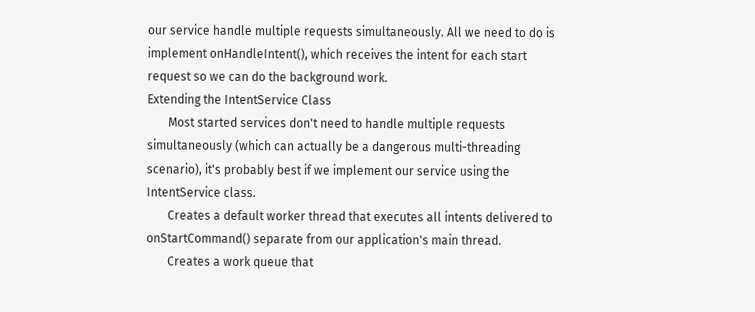our service handle multiple requests simultaneously. All we need to do is implement onHandleIntent(), which receives the intent for each start request so we can do the background work.
Extending the IntentService Class
       Most started services don't need to handle multiple requests simultaneously (which can actually be a dangerous multi-threading scenario), it's probably best if we implement our service using the IntentService class.
       Creates a default worker thread that executes all intents delivered to onStartCommand() separate from our application's main thread.
       Creates a work queue that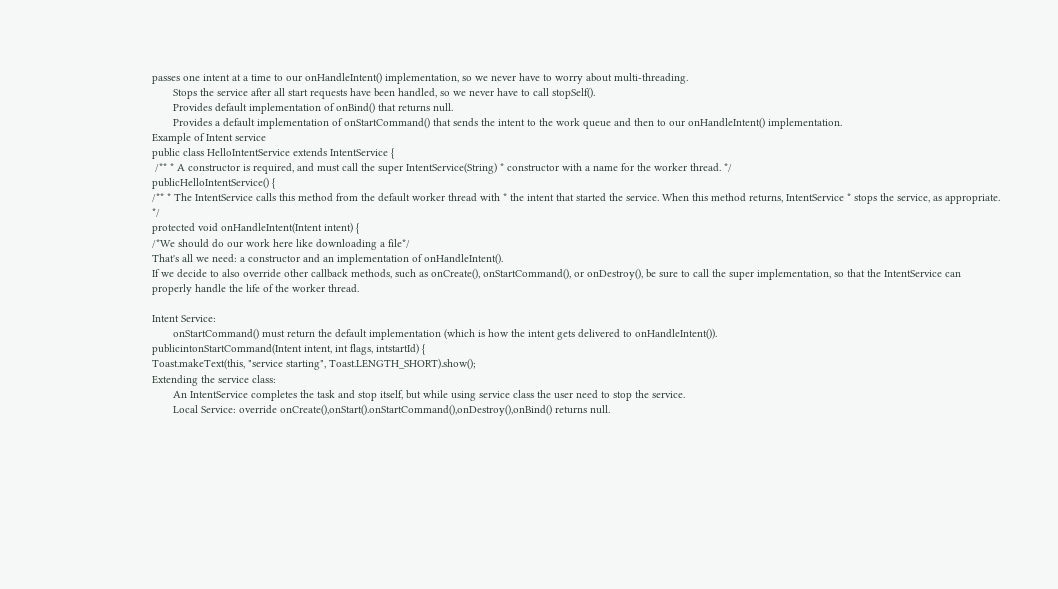passes one intent at a time to our onHandleIntent() implementation, so we never have to worry about multi-threading.
       Stops the service after all start requests have been handled, so we never have to call stopSelf().
       Provides default implementation of onBind() that returns null.
       Provides a default implementation of onStartCommand() that sends the intent to the work queue and then to our onHandleIntent() implementation.
Example of Intent service
public class HelloIntentService extends IntentService {
 /** * A constructor is required, and must call the super IntentService(String) * constructor with a name for the worker thread. */
publicHelloIntentService() {
/** * The IntentService calls this method from the default worker thread with * the intent that started the service. When this method returns, IntentService * stops the service, as appropriate. */
protected void onHandleIntent(Intent intent) {
/*We should do our work here like downloading a file*/
That's all we need: a constructor and an implementation of onHandleIntent().
If we decide to also override other callback methods, such as onCreate(), onStartCommand(), or onDestroy(), be sure to call the super implementation, so that the IntentService can properly handle the life of the worker thread.

Intent Service:
       onStartCommand() must return the default implementation (which is how the intent gets delivered to onHandleIntent()).
publicintonStartCommand(Intent intent, int flags, intstartId) {
Toast.makeText(this, "service starting", Toast.LENGTH_SHORT).show();
Extending the service class:
       An IntentService completes the task and stop itself, but while using service class the user need to stop the service.
       Local Service: override onCreate(),onStart().onStartCommand(),onDestroy(),onBind() returns null.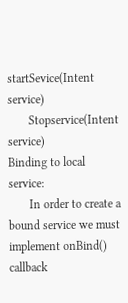startSevice(Intent service)
       Stopservice(Intent service)
Binding to local service:
       In order to create a bound service we must implement onBind() callback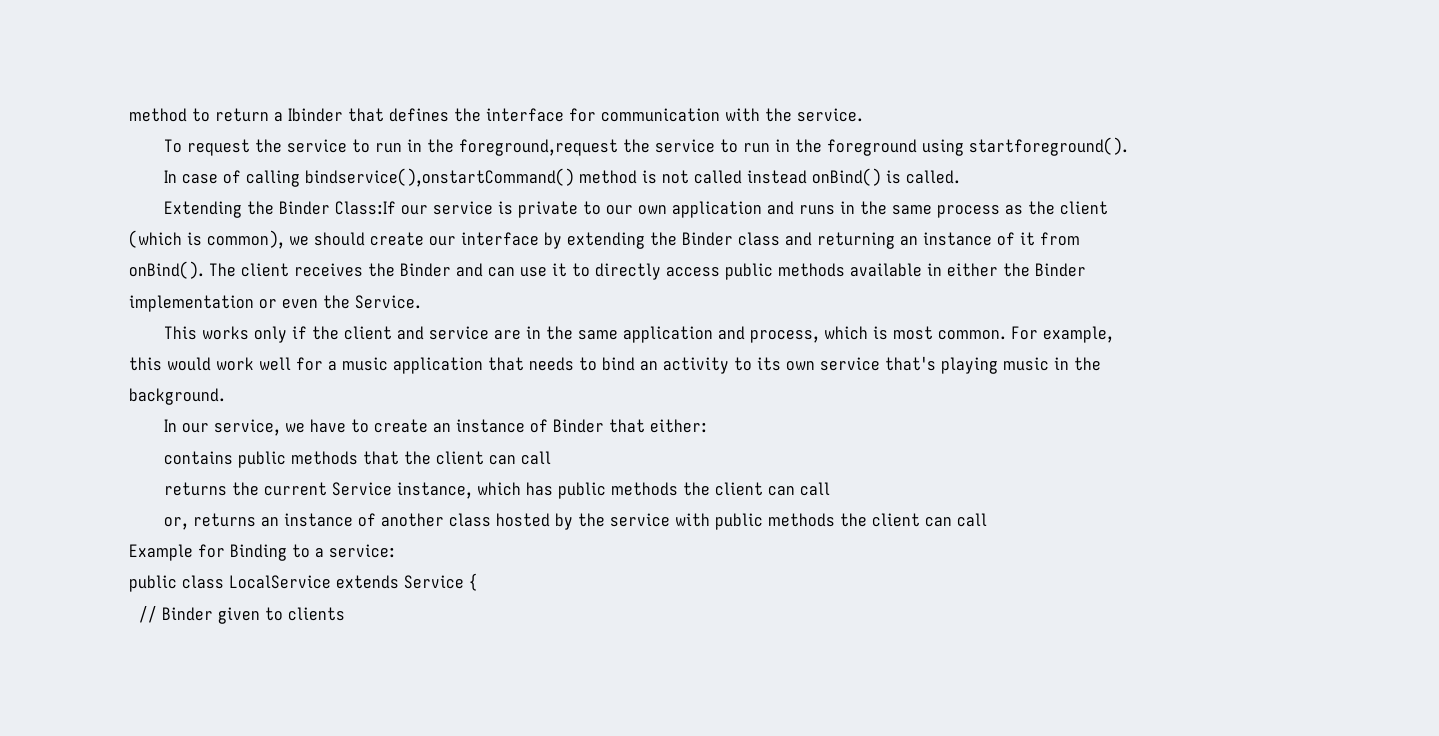method to return a Ibinder that defines the interface for communication with the service.
       To request the service to run in the foreground,request the service to run in the foreground using startforeground().
       In case of calling bindservice(),onstartCommand() method is not called instead onBind() is called.
       Extending the Binder Class:If our service is private to our own application and runs in the same process as the client (which is common), we should create our interface by extending the Binder class and returning an instance of it from onBind(). The client receives the Binder and can use it to directly access public methods available in either the Binder implementation or even the Service.
       This works only if the client and service are in the same application and process, which is most common. For example, this would work well for a music application that needs to bind an activity to its own service that's playing music in the background.
       In our service, we have to create an instance of Binder that either:
       contains public methods that the client can call
       returns the current Service instance, which has public methods the client can call
       or, returns an instance of another class hosted by the service with public methods the client can call
Example for Binding to a service:
public class LocalService extends Service {
  // Binder given to clients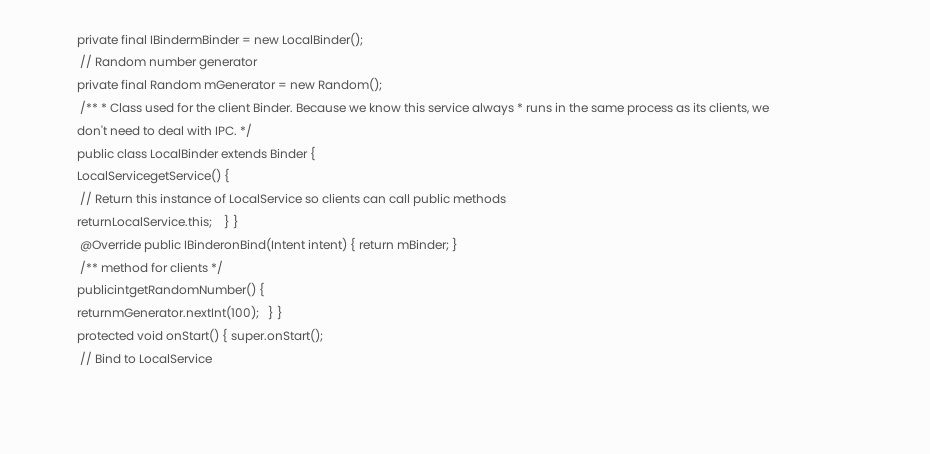private final IBindermBinder = new LocalBinder();
 // Random number generator
private final Random mGenerator = new Random();
 /** * Class used for the client Binder. Because we know this service always * runs in the same process as its clients, we don't need to deal with IPC. */
public class LocalBinder extends Binder {
LocalServicegetService() {
 // Return this instance of LocalService so clients can call public methods
returnLocalService.this;    } }
 @Override public IBinderonBind(Intent intent) { return mBinder; }
 /** method for clients */
publicintgetRandomNumber() {
returnmGenerator.nextInt(100);   } }
protected void onStart() { super.onStart();
 // Bind to LocalService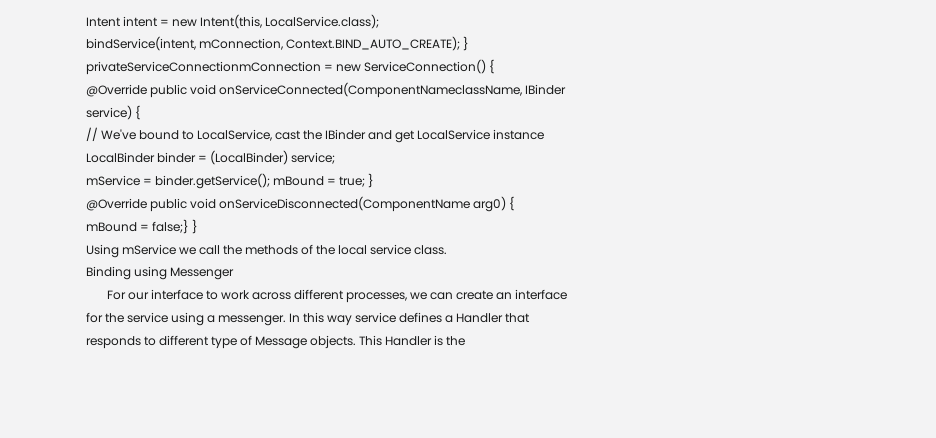Intent intent = new Intent(this, LocalService.class);
bindService(intent, mConnection, Context.BIND_AUTO_CREATE); }
privateServiceConnectionmConnection = new ServiceConnection() {
@Override public void onServiceConnected(ComponentNameclassName, IBinder service) {
// We've bound to LocalService, cast the IBinder and get LocalService instance
LocalBinder binder = (LocalBinder) service;
mService = binder.getService(); mBound = true; }
@Override public void onServiceDisconnected(ComponentName arg0) {
mBound = false;} }
Using mService we call the methods of the local service class.
Binding using Messenger
       For our interface to work across different processes, we can create an interface for the service using a messenger. In this way service defines a Handler that responds to different type of Message objects. This Handler is the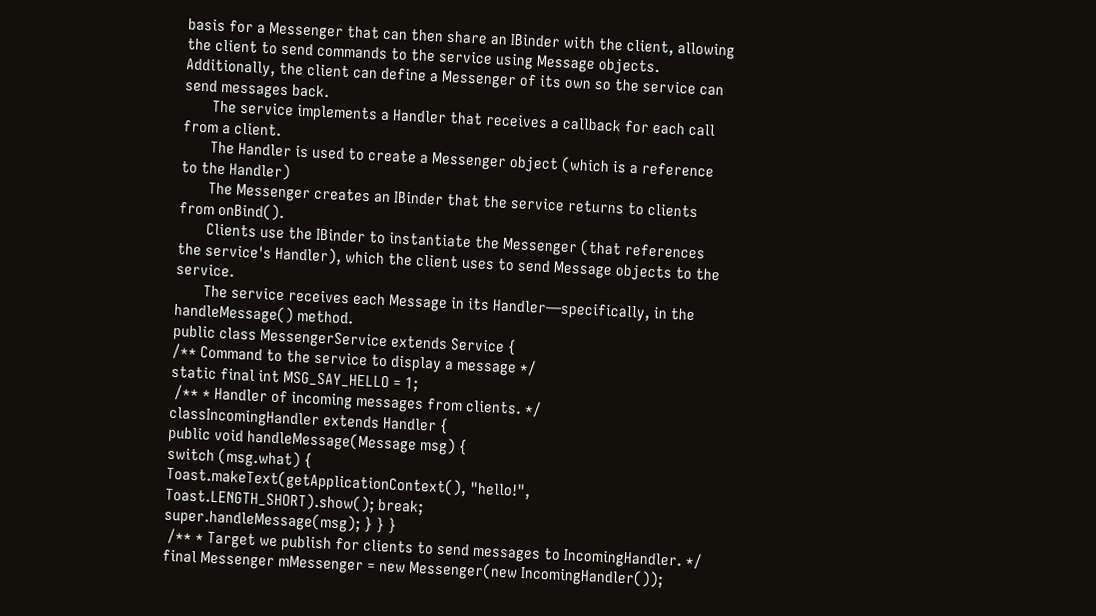basis for a Messenger that can then share an IBinder with the client, allowing the client to send commands to the service using Message objects. Additionally, the client can define a Messenger of its own so the service can send messages back.
       The service implements a Handler that receives a callback for each call from a client.
       The Handler is used to create a Messenger object (which is a reference to the Handler)
       The Messenger creates an IBinder that the service returns to clients from onBind().
       Clients use the IBinder to instantiate the Messenger (that references the service's Handler), which the client uses to send Message objects to the service.
       The service receives each Message in its Handler—specifically, in the handleMessage() method.
public class MessengerService extends Service {
/** Command to the service to display a message */
static final int MSG_SAY_HELLO = 1;
 /** * Handler of incoming messages from clients. */
classIncomingHandler extends Handler {
public void handleMessage(Message msg) {
switch (msg.what) {
Toast.makeText(getApplicationContext(), "hello!", Toast.LENGTH_SHORT).show(); break;
super.handleMessage(msg); } } }
 /** * Target we publish for clients to send messages to IncomingHandler. */
final Messenger mMessenger = new Messenger(new IncomingHandler());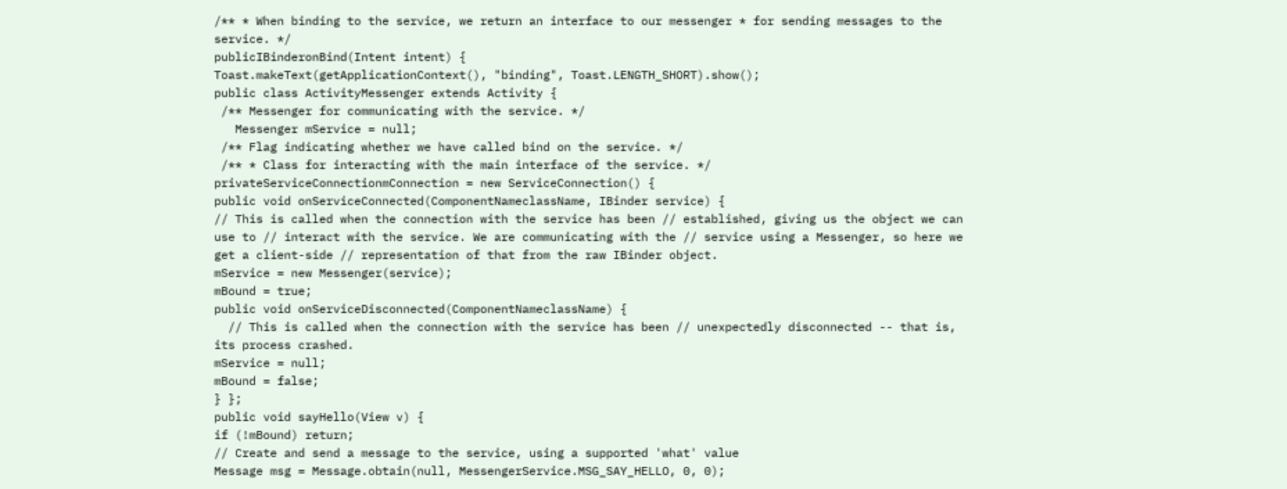/** * When binding to the service, we return an interface to our messenger * for sending messages to the service. */
publicIBinderonBind(Intent intent) {
Toast.makeText(getApplicationContext(), "binding", Toast.LENGTH_SHORT).show();
public class ActivityMessenger extends Activity {
 /** Messenger for communicating with the service. */
   Messenger mService = null;
 /** Flag indicating whether we have called bind on the service. */
 /** * Class for interacting with the main interface of the service. */
privateServiceConnectionmConnection = new ServiceConnection() {
public void onServiceConnected(ComponentNameclassName, IBinder service) {
// This is called when the connection with the service has been // established, giving us the object we can use to // interact with the service. We are communicating with the // service using a Messenger, so here we get a client-side // representation of that from the raw IBinder object.
mService = new Messenger(service);
mBound = true;
public void onServiceDisconnected(ComponentNameclassName) {
  // This is called when the connection with the service has been // unexpectedly disconnected -- that is, its process crashed.
mService = null;
mBound = false;
} };
public void sayHello(View v) {
if (!mBound) return;
// Create and send a message to the service, using a supported 'what' value
Message msg = Message.obtain(null, MessengerService.MSG_SAY_HELLO, 0, 0);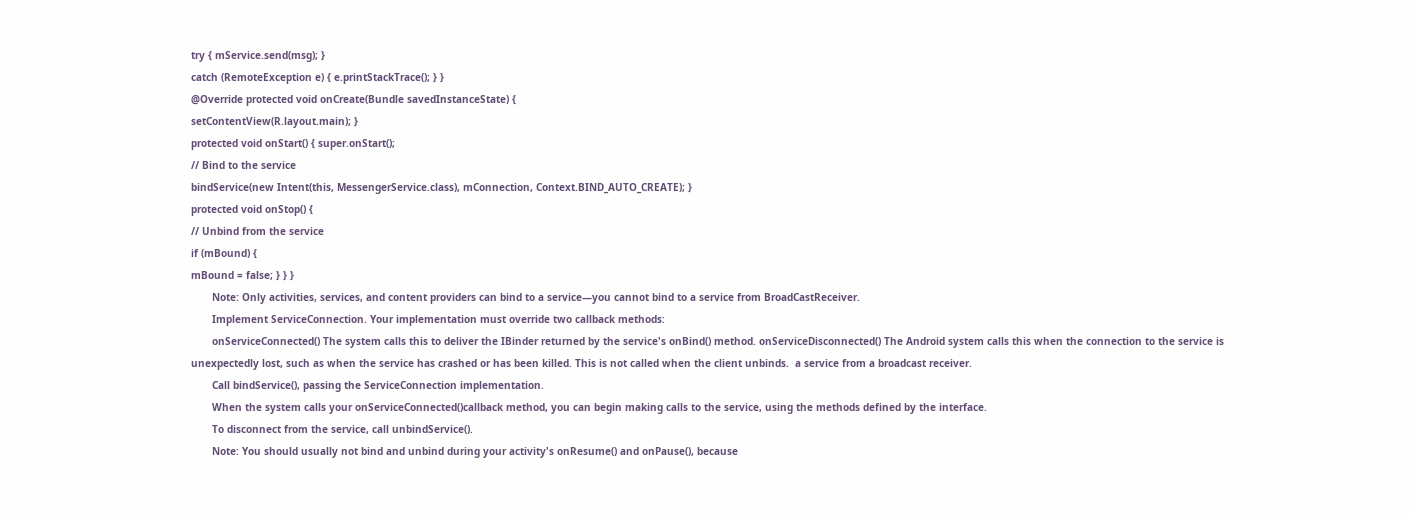try { mService.send(msg); }
catch (RemoteException e) { e.printStackTrace(); } }
@Override protected void onCreate(Bundle savedInstanceState) {
setContentView(R.layout.main); }
protected void onStart() { super.onStart();
// Bind to the service
bindService(new Intent(this, MessengerService.class), mConnection, Context.BIND_AUTO_CREATE); }
protected void onStop() {
// Unbind from the service
if (mBound) {
mBound = false; } } }
       Note: Only activities, services, and content providers can bind to a service—you cannot bind to a service from BroadCastReceiver.
       Implement ServiceConnection. Your implementation must override two callback methods:
       onServiceConnected() The system calls this to deliver the IBinder returned by the service's onBind() method. onServiceDisconnected() The Android system calls this when the connection to the service is unexpectedly lost, such as when the service has crashed or has been killed. This is not called when the client unbinds.  a service from a broadcast receiver.
       Call bindService(), passing the ServiceConnection implementation.
       When the system calls your onServiceConnected()callback method, you can begin making calls to the service, using the methods defined by the interface.
       To disconnect from the service, call unbindService().
       Note: You should usually not bind and unbind during your activity's onResume() and onPause(), because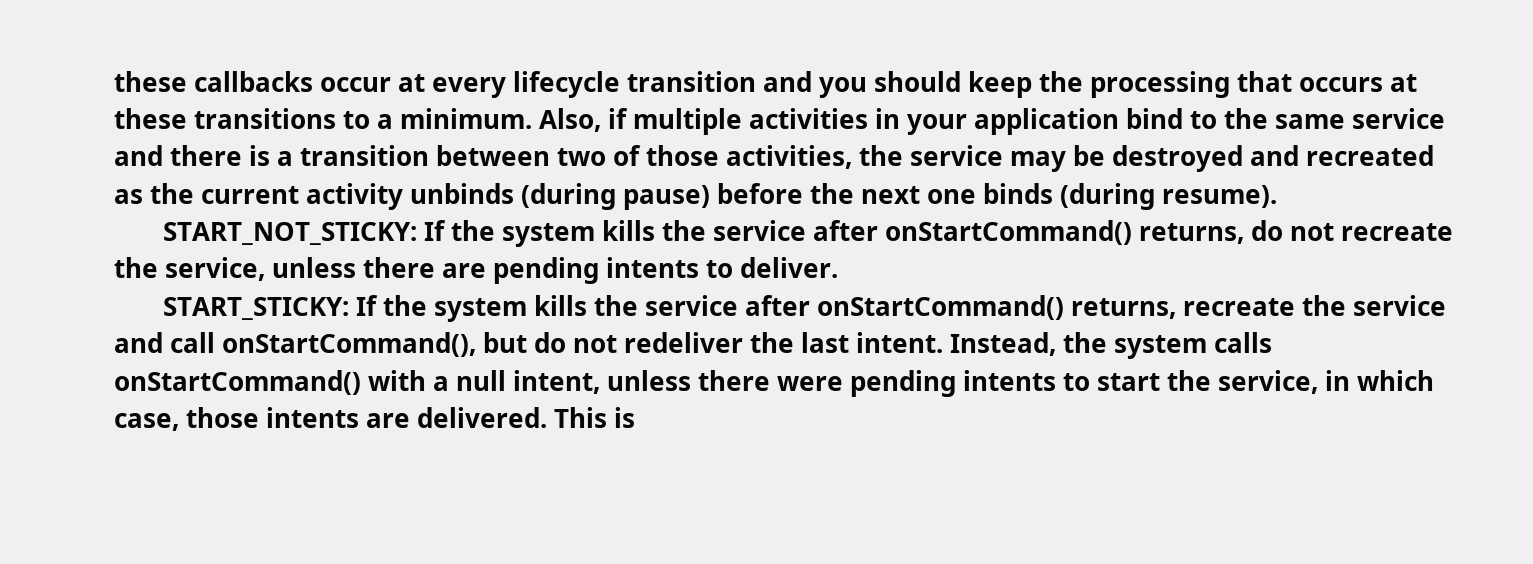these callbacks occur at every lifecycle transition and you should keep the processing that occurs at these transitions to a minimum. Also, if multiple activities in your application bind to the same service and there is a transition between two of those activities, the service may be destroyed and recreated as the current activity unbinds (during pause) before the next one binds (during resume).
       START_NOT_STICKY: If the system kills the service after onStartCommand() returns, do not recreate the service, unless there are pending intents to deliver.
       START_STICKY: If the system kills the service after onStartCommand() returns, recreate the service and call onStartCommand(), but do not redeliver the last intent. Instead, the system calls onStartCommand() with a null intent, unless there were pending intents to start the service, in which case, those intents are delivered. This is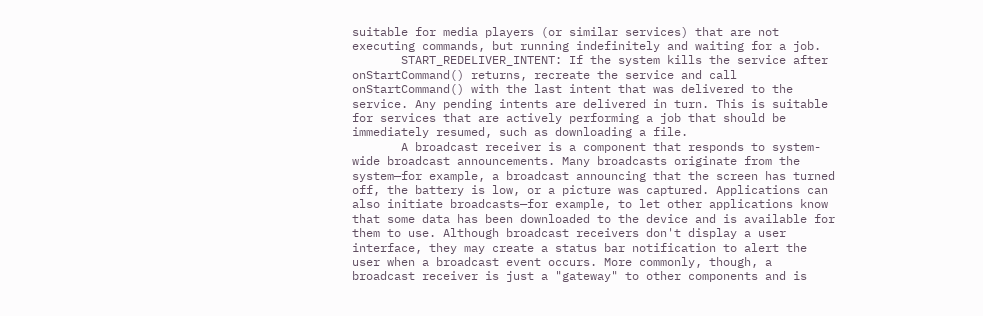suitable for media players (or similar services) that are not executing commands, but running indefinitely and waiting for a job.
       START_REDELIVER_INTENT: If the system kills the service after onStartCommand() returns, recreate the service and call onStartCommand() with the last intent that was delivered to the service. Any pending intents are delivered in turn. This is suitable for services that are actively performing a job that should be immediately resumed, such as downloading a file.
       A broadcast receiver is a component that responds to system-wide broadcast announcements. Many broadcasts originate from the system—for example, a broadcast announcing that the screen has turned off, the battery is low, or a picture was captured. Applications can also initiate broadcasts—for example, to let other applications know that some data has been downloaded to the device and is available for them to use. Although broadcast receivers don't display a user interface, they may create a status bar notification to alert the user when a broadcast event occurs. More commonly, though, a broadcast receiver is just a "gateway" to other components and is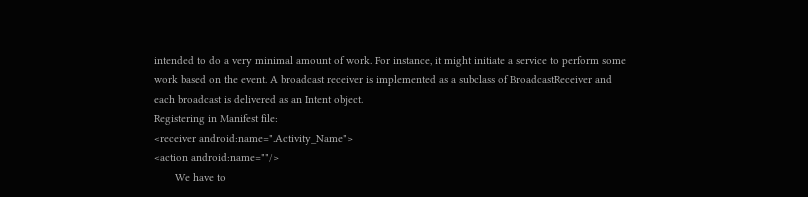intended to do a very minimal amount of work. For instance, it might initiate a service to perform some work based on the event. A broadcast receiver is implemented as a subclass of BroadcastReceiver and each broadcast is delivered as an Intent object.
Registering in Manifest file:
<receiver android:name=".Activity_Name">
<action android:name=""/>
       We have to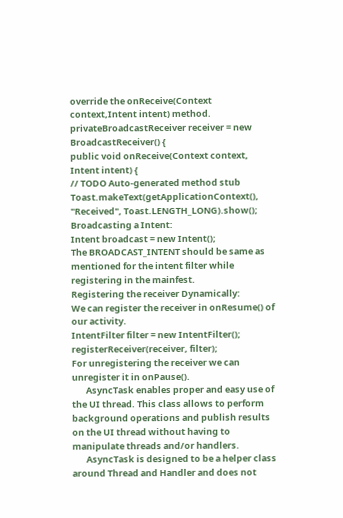override the onReceive(Context context,Intent intent) method.
privateBroadcastReceiver receiver = new BroadcastReceiver() {
public void onReceive(Context context, Intent intent) {
// TODO Auto-generated method stub
Toast.makeText(getApplicationContext(), "Received", Toast.LENGTH_LONG).show();
Broadcasting a Intent:
Intent broadcast = new Intent();
The BROADCAST_INTENT should be same as mentioned for the intent filter while registering in the mainfest.
Registering the receiver Dynamically:
We can register the receiver in onResume() of our activity.
IntentFilter filter = new IntentFilter();
registerReceiver(receiver, filter);
For unregistering the receiver we can unregister it in onPause().
       AsyncTask enables proper and easy use of the UI thread. This class allows to perform background operations and publish results on the UI thread without having to manipulate threads and/or handlers.
       AsyncTask is designed to be a helper class around Thread and Handler and does not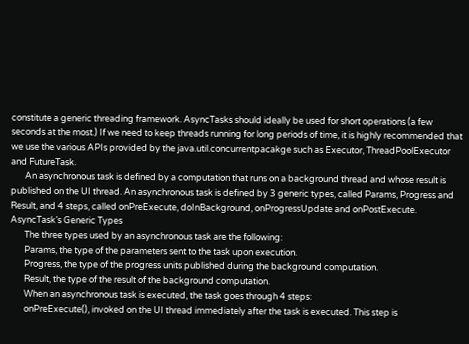constitute a generic threading framework. AsyncTasks should ideally be used for short operations (a few seconds at the most.) If we need to keep threads running for long periods of time, it is highly recommended that we use the various APIs provided by the java.util.concurrentpacakge such as Executor, ThreadPoolExecutor and FutureTask.
       An asynchronous task is defined by a computation that runs on a background thread and whose result is published on the UI thread. An asynchronous task is defined by 3 generic types, called Params, Progress and Result, and 4 steps, called onPreExecute, doInBackground, onProgressUpdate and onPostExecute.
AsyncTask’s Generic Types
       The three types used by an asynchronous task are the following:
       Params, the type of the parameters sent to the task upon execution.
       Progress, the type of the progress units published during the background computation.
       Result, the type of the result of the background computation.
       When an asynchronous task is executed, the task goes through 4 steps:
       onPreExecute(), invoked on the UI thread immediately after the task is executed. This step is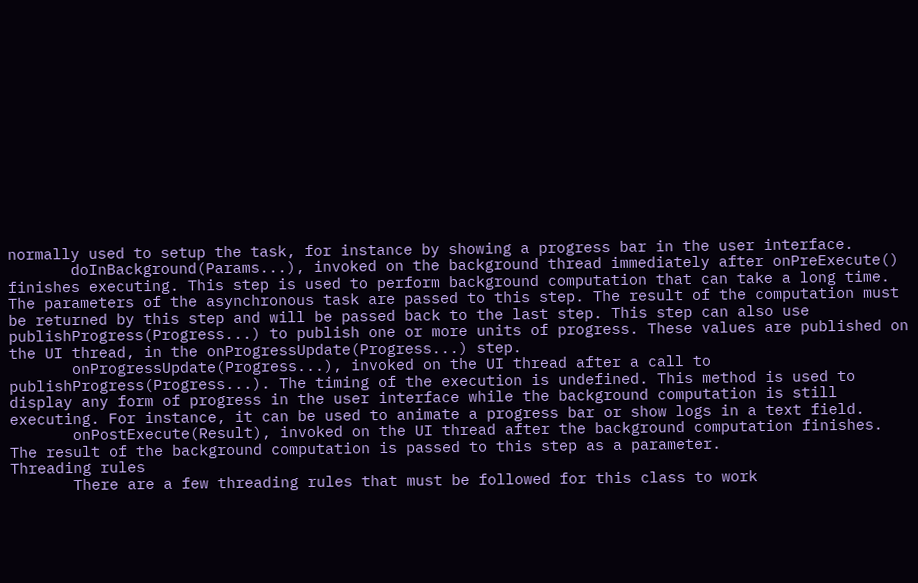normally used to setup the task, for instance by showing a progress bar in the user interface.
       doInBackground(Params...), invoked on the background thread immediately after onPreExecute() finishes executing. This step is used to perform background computation that can take a long time. The parameters of the asynchronous task are passed to this step. The result of the computation must be returned by this step and will be passed back to the last step. This step can also use publishProgress(Progress...) to publish one or more units of progress. These values are published on the UI thread, in the onProgressUpdate(Progress...) step.
       onProgressUpdate(Progress...), invoked on the UI thread after a call to publishProgress(Progress...). The timing of the execution is undefined. This method is used to display any form of progress in the user interface while the background computation is still executing. For instance, it can be used to animate a progress bar or show logs in a text field.
       onPostExecute(Result), invoked on the UI thread after the background computation finishes. The result of the background computation is passed to this step as a parameter.
Threading rules
       There are a few threading rules that must be followed for this class to work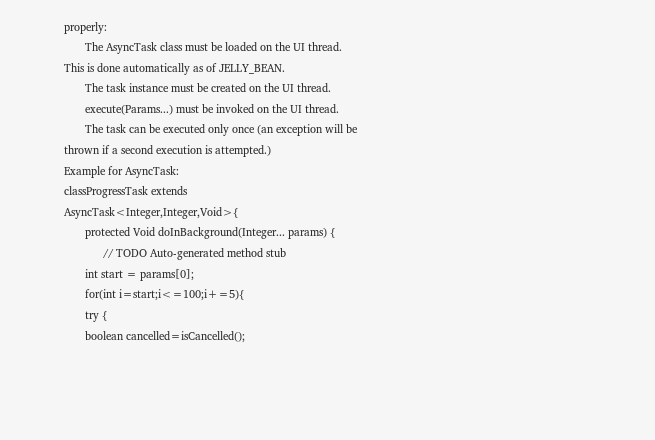properly:
       The AsyncTask class must be loaded on the UI thread. This is done automatically as of JELLY_BEAN.
       The task instance must be created on the UI thread.
       execute(Params...) must be invoked on the UI thread.
       The task can be executed only once (an exception will be thrown if a second execution is attempted.)
Example for AsyncTask:
classProgressTask extends AsyncTask<Integer,Integer,Void>{
       protected Void doInBackground(Integer... params) {
             // TODO Auto-generated method stub
       int start = params[0];
       for(int i=start;i<=100;i+=5){
       try {
       boolean cancelled=isCancelled();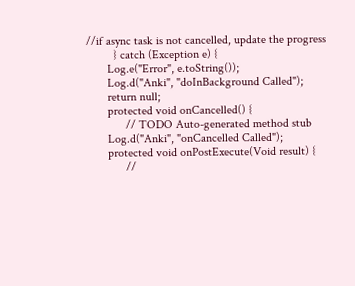//if async task is not cancelled, update the progress
         } catch (Exception e) {
       Log.e("Error", e.toString());
       Log.d("Anki", "doInBackground Called");
       return null;
       protected void onCancelled() {
             // TODO Auto-generated method stub
       Log.d("Anki", "onCancelled Called");
       protected void onPostExecute(Void result) {
             //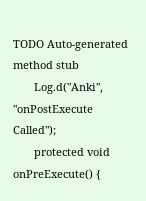TODO Auto-generated method stub
       Log.d("Anki", "onPostExecute Called");
       protected void onPreExecute() {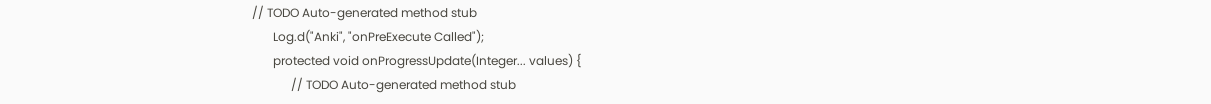// TODO Auto-generated method stub
       Log.d("Anki", "onPreExecute Called");
       protected void onProgressUpdate(Integer... values) {
             // TODO Auto-generated method stub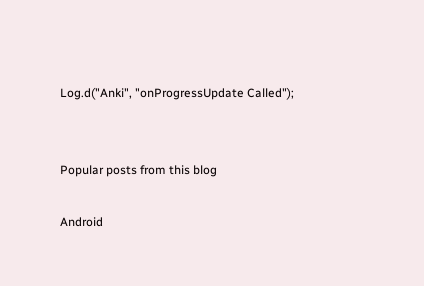Log.d("Anki", "onProgressUpdate Called");


Popular posts from this blog

Android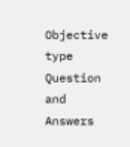Objective type Question and Answers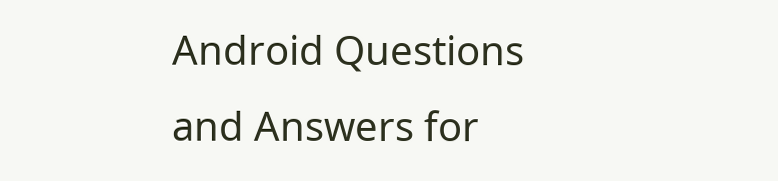Android Questions and Answers for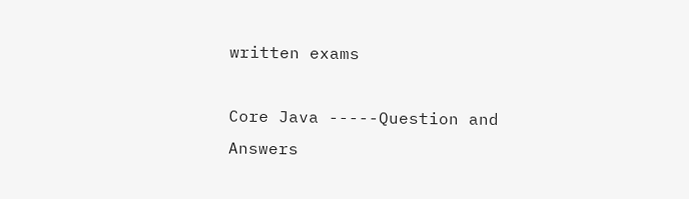written exams

Core Java -----Question and Answers